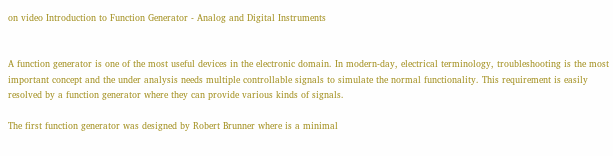on video Introduction to Function Generator - Analog and Digital Instruments


A function generator is one of the most useful devices in the electronic domain. In modern-day, electrical terminology, troubleshooting is the most important concept and the under analysis needs multiple controllable signals to simulate the normal functionality. This requirement is easily resolved by a function generator where they can provide various kinds of signals.

The first function generator was designed by Robert Brunner where is a minimal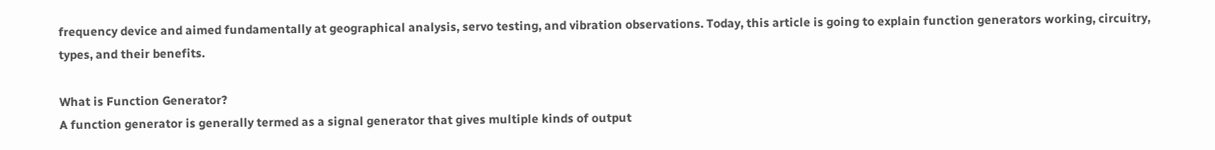frequency device and aimed fundamentally at geographical analysis, servo testing, and vibration observations. Today, this article is going to explain function generators working, circuitry, types, and their benefits.

What is Function Generator?
A function generator is generally termed as a signal generator that gives multiple kinds of output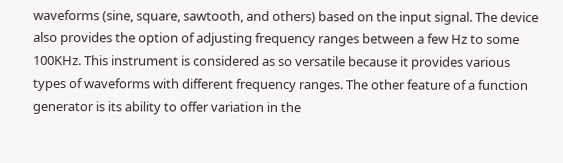waveforms (sine, square, sawtooth, and others) based on the input signal. The device also provides the option of adjusting frequency ranges between a few Hz to some 100KHz. This instrument is considered as so versatile because it provides various types of waveforms with different frequency ranges. The other feature of a function generator is its ability to offer variation in the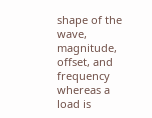shape of the wave, magnitude, offset, and frequency whereas a load is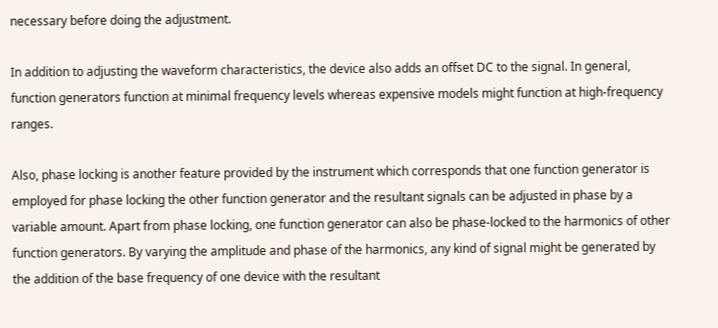necessary before doing the adjustment.

In addition to adjusting the waveform characteristics, the device also adds an offset DC to the signal. In general, function generators function at minimal frequency levels whereas expensive models might function at high-frequency ranges.

Also, phase locking is another feature provided by the instrument which corresponds that one function generator is employed for phase locking the other function generator and the resultant signals can be adjusted in phase by a variable amount. Apart from phase locking, one function generator can also be phase-locked to the harmonics of other function generators. By varying the amplitude and phase of the harmonics, any kind of signal might be generated by the addition of the base frequency of one device with the resultant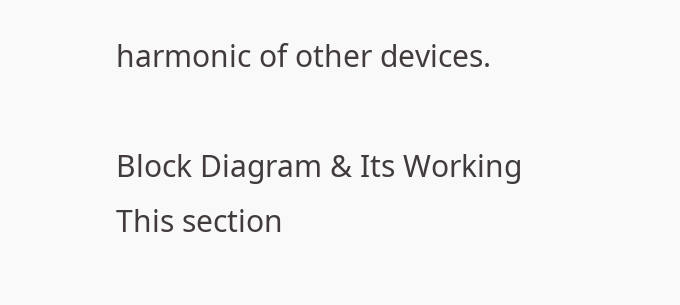harmonic of other devices.

Block Diagram & Its Working
This section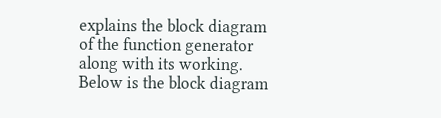explains the block diagram of the function generator along with its working. Below is the block diagram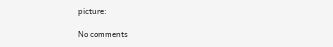picture:

No comments